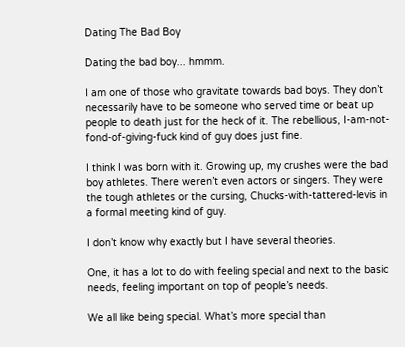Dating The Bad Boy

Dating the bad boy... hmmm.

I am one of those who gravitate towards bad boys. They don’t necessarily have to be someone who served time or beat up people to death just for the heck of it. The rebellious, I-am-not-fond-of-giving-fuck kind of guy does just fine.

I think I was born with it. Growing up, my crushes were the bad boy athletes. There weren’t even actors or singers. They were the tough athletes or the cursing, Chucks-with-tattered-levis in a formal meeting kind of guy.

I don’t know why exactly but I have several theories.

One, it has a lot to do with feeling special and next to the basic needs, feeling important on top of people’s needs.

We all like being special. What’s more special than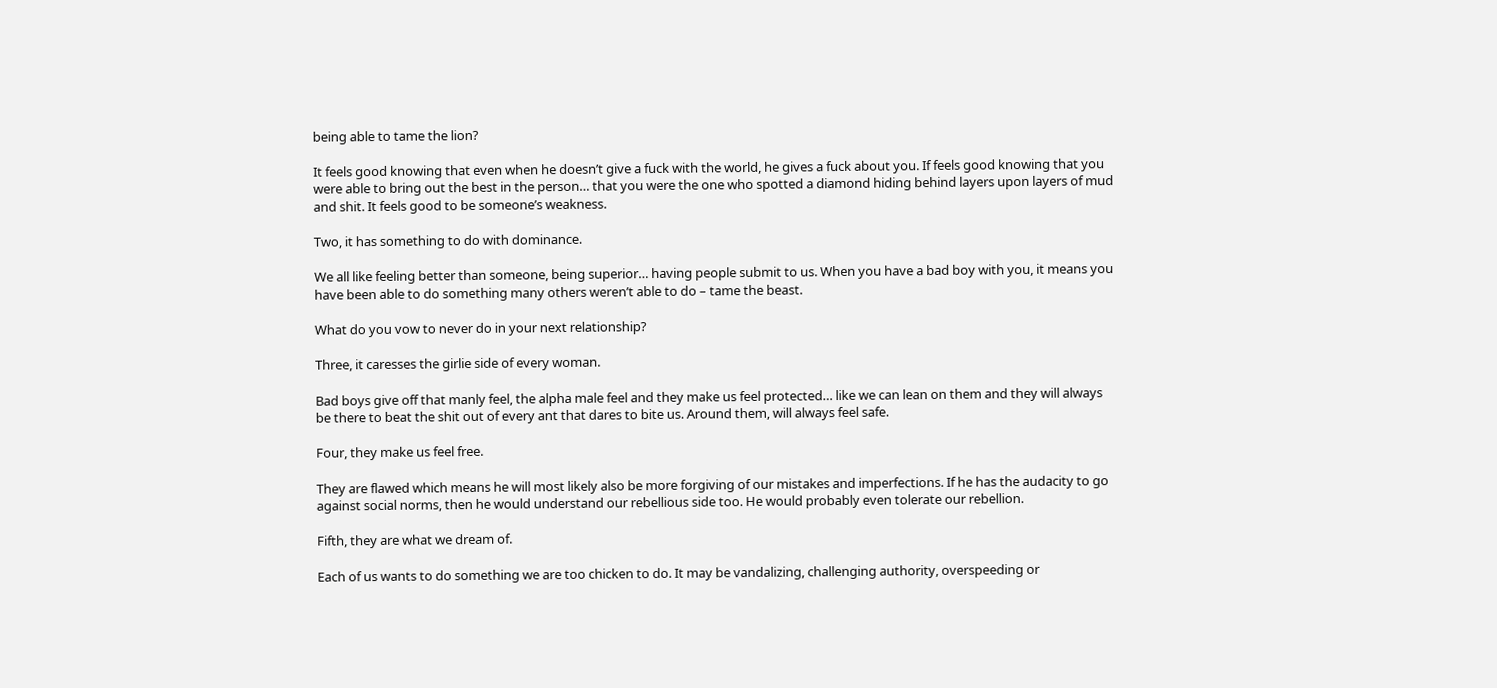being able to tame the lion?

It feels good knowing that even when he doesn’t give a fuck with the world, he gives a fuck about you. If feels good knowing that you were able to bring out the best in the person… that you were the one who spotted a diamond hiding behind layers upon layers of mud and shit. It feels good to be someone’s weakness.

Two, it has something to do with dominance.

We all like feeling better than someone, being superior… having people submit to us. When you have a bad boy with you, it means you have been able to do something many others weren’t able to do – tame the beast.

What do you vow to never do in your next relationship?

Three, it caresses the girlie side of every woman.

Bad boys give off that manly feel, the alpha male feel and they make us feel protected… like we can lean on them and they will always be there to beat the shit out of every ant that dares to bite us. Around them, will always feel safe.

Four, they make us feel free.

They are flawed which means he will most likely also be more forgiving of our mistakes and imperfections. If he has the audacity to go against social norms, then he would understand our rebellious side too. He would probably even tolerate our rebellion.

Fifth, they are what we dream of.

Each of us wants to do something we are too chicken to do. It may be vandalizing, challenging authority, overspeeding or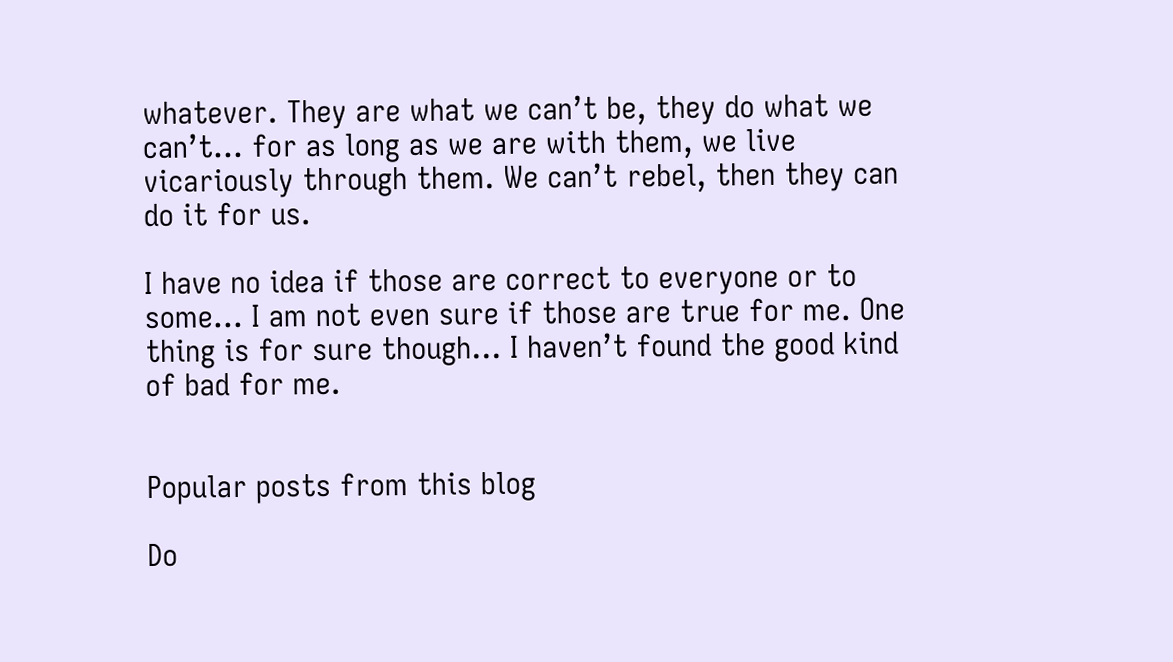whatever. They are what we can’t be, they do what we can’t… for as long as we are with them, we live vicariously through them. We can’t rebel, then they can do it for us.

I have no idea if those are correct to everyone or to some… I am not even sure if those are true for me. One thing is for sure though... I haven’t found the good kind of bad for me.


Popular posts from this blog

Do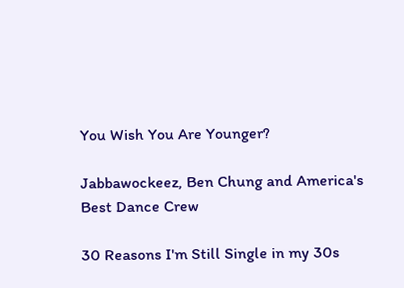You Wish You Are Younger?

Jabbawockeez, Ben Chung and America's Best Dance Crew

30 Reasons I'm Still Single in my 30s